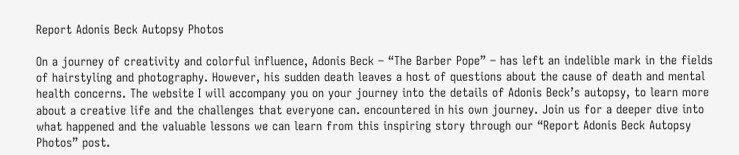Report Adonis Beck Autopsy Photos

On a journey of creativity and colorful influence, Adonis Beck – “The Barber Pope” – has left an indelible mark in the fields of hairstyling and photography. However, his sudden death leaves a host of questions about the cause of death and mental health concerns. The website I will accompany you on your journey into the details of Adonis Beck’s autopsy, to learn more about a creative life and the challenges that everyone can. encountered in his own journey. Join us for a deeper dive into what happened and the valuable lessons we can learn from this inspiring story through our “Report Adonis Beck Autopsy Photos” post.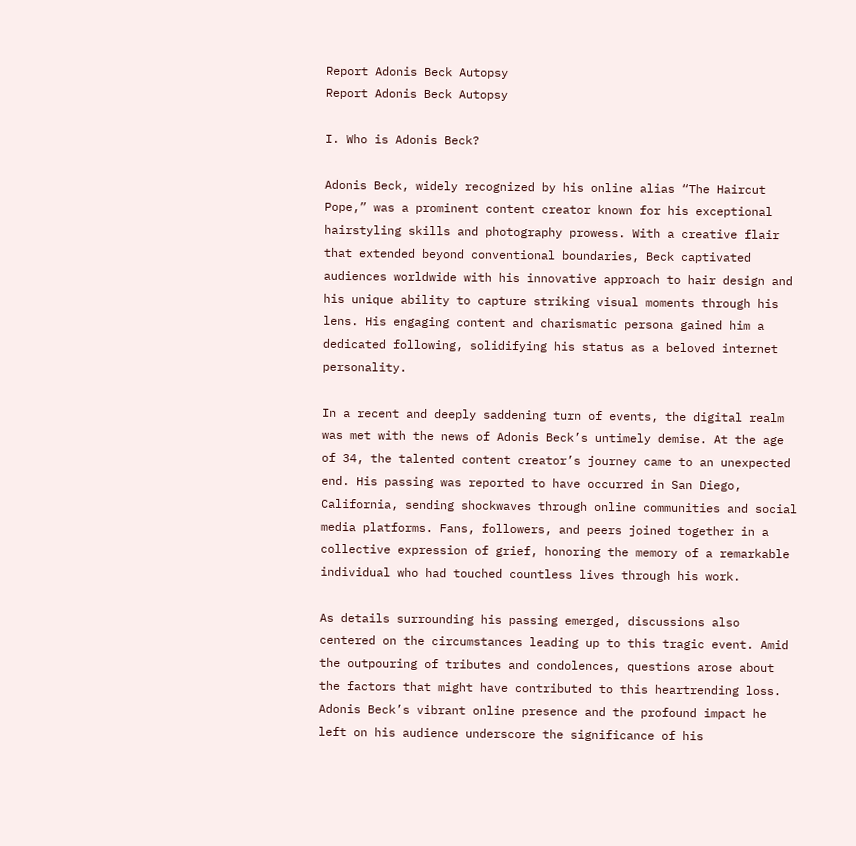Report Adonis Beck Autopsy
Report Adonis Beck Autopsy

I. Who is Adonis Beck?

Adonis Beck, widely recognized by his online alias “The Haircut Pope,” was a prominent content creator known for his exceptional hairstyling skills and photography prowess. With a creative flair that extended beyond conventional boundaries, Beck captivated audiences worldwide with his innovative approach to hair design and his unique ability to capture striking visual moments through his lens. His engaging content and charismatic persona gained him a dedicated following, solidifying his status as a beloved internet personality.

In a recent and deeply saddening turn of events, the digital realm was met with the news of Adonis Beck’s untimely demise. At the age of 34, the talented content creator’s journey came to an unexpected end. His passing was reported to have occurred in San Diego, California, sending shockwaves through online communities and social media platforms. Fans, followers, and peers joined together in a collective expression of grief, honoring the memory of a remarkable individual who had touched countless lives through his work.

As details surrounding his passing emerged, discussions also centered on the circumstances leading up to this tragic event. Amid the outpouring of tributes and condolences, questions arose about the factors that might have contributed to this heartrending loss. Adonis Beck’s vibrant online presence and the profound impact he left on his audience underscore the significance of his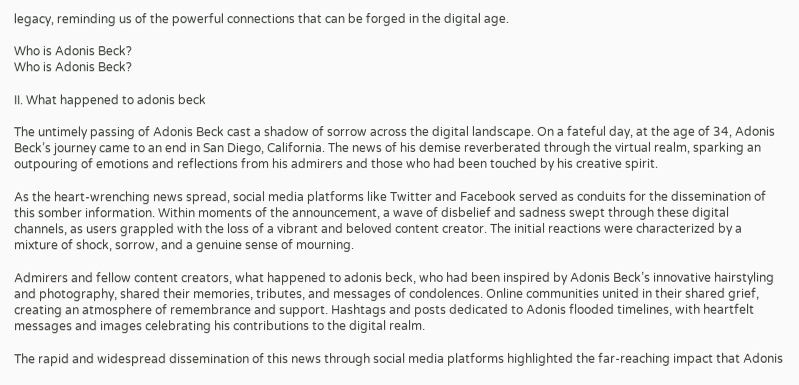legacy, reminding us of the powerful connections that can be forged in the digital age.

Who is Adonis Beck?
Who is Adonis Beck?

II. What happened to adonis beck

The untimely passing of Adonis Beck cast a shadow of sorrow across the digital landscape. On a fateful day, at the age of 34, Adonis Beck’s journey came to an end in San Diego, California. The news of his demise reverberated through the virtual realm, sparking an outpouring of emotions and reflections from his admirers and those who had been touched by his creative spirit.

As the heart-wrenching news spread, social media platforms like Twitter and Facebook served as conduits for the dissemination of this somber information. Within moments of the announcement, a wave of disbelief and sadness swept through these digital channels, as users grappled with the loss of a vibrant and beloved content creator. The initial reactions were characterized by a mixture of shock, sorrow, and a genuine sense of mourning.

Admirers and fellow content creators, what happened to adonis beck, who had been inspired by Adonis Beck’s innovative hairstyling and photography, shared their memories, tributes, and messages of condolences. Online communities united in their shared grief, creating an atmosphere of remembrance and support. Hashtags and posts dedicated to Adonis flooded timelines, with heartfelt messages and images celebrating his contributions to the digital realm.

The rapid and widespread dissemination of this news through social media platforms highlighted the far-reaching impact that Adonis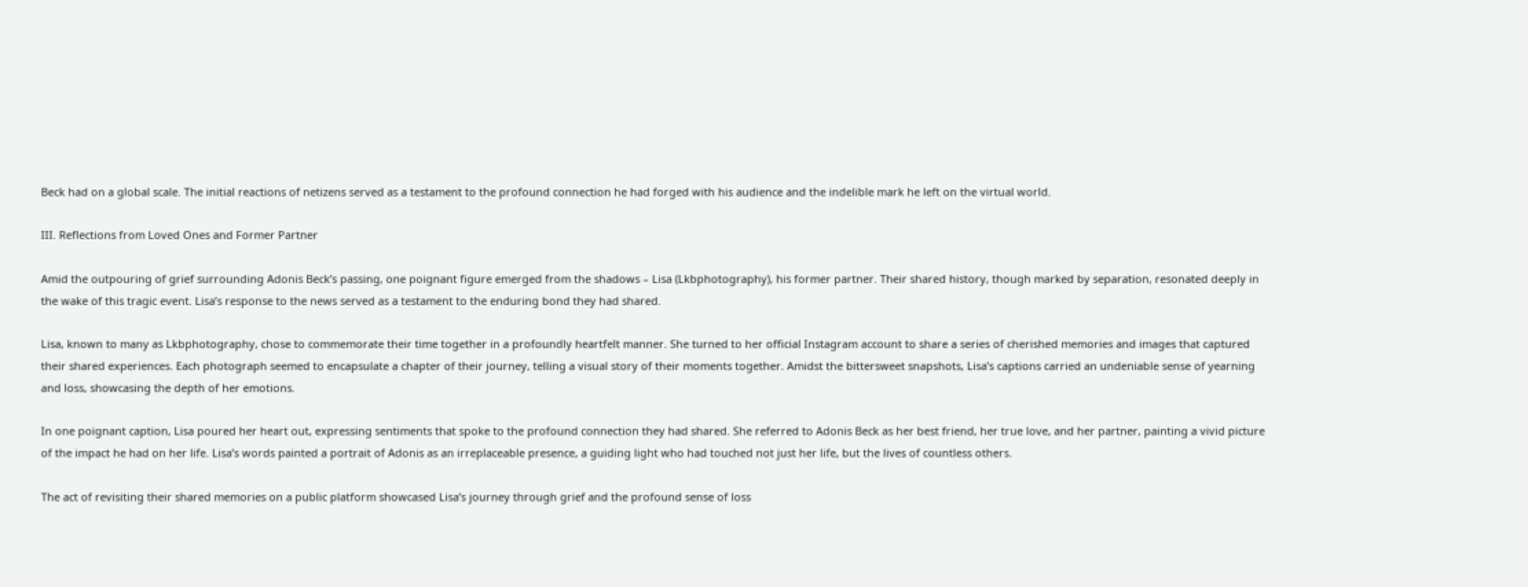Beck had on a global scale. The initial reactions of netizens served as a testament to the profound connection he had forged with his audience and the indelible mark he left on the virtual world.

III. Reflections from Loved Ones and Former Partner

Amid the outpouring of grief surrounding Adonis Beck’s passing, one poignant figure emerged from the shadows – Lisa (Lkbphotography), his former partner. Their shared history, though marked by separation, resonated deeply in the wake of this tragic event. Lisa’s response to the news served as a testament to the enduring bond they had shared.

Lisa, known to many as Lkbphotography, chose to commemorate their time together in a profoundly heartfelt manner. She turned to her official Instagram account to share a series of cherished memories and images that captured their shared experiences. Each photograph seemed to encapsulate a chapter of their journey, telling a visual story of their moments together. Amidst the bittersweet snapshots, Lisa’s captions carried an undeniable sense of yearning and loss, showcasing the depth of her emotions.

In one poignant caption, Lisa poured her heart out, expressing sentiments that spoke to the profound connection they had shared. She referred to Adonis Beck as her best friend, her true love, and her partner, painting a vivid picture of the impact he had on her life. Lisa’s words painted a portrait of Adonis as an irreplaceable presence, a guiding light who had touched not just her life, but the lives of countless others.

The act of revisiting their shared memories on a public platform showcased Lisa’s journey through grief and the profound sense of loss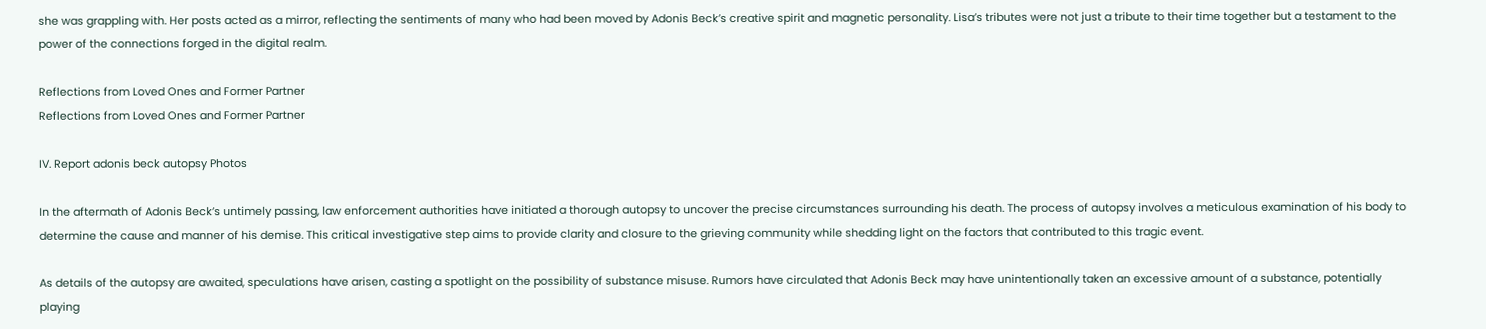she was grappling with. Her posts acted as a mirror, reflecting the sentiments of many who had been moved by Adonis Beck’s creative spirit and magnetic personality. Lisa’s tributes were not just a tribute to their time together but a testament to the power of the connections forged in the digital realm.

Reflections from Loved Ones and Former Partner
Reflections from Loved Ones and Former Partner

IV. Report adonis beck autopsy Photos

In the aftermath of Adonis Beck’s untimely passing, law enforcement authorities have initiated a thorough autopsy to uncover the precise circumstances surrounding his death. The process of autopsy involves a meticulous examination of his body to determine the cause and manner of his demise. This critical investigative step aims to provide clarity and closure to the grieving community while shedding light on the factors that contributed to this tragic event.

As details of the autopsy are awaited, speculations have arisen, casting a spotlight on the possibility of substance misuse. Rumors have circulated that Adonis Beck may have unintentionally taken an excessive amount of a substance, potentially playing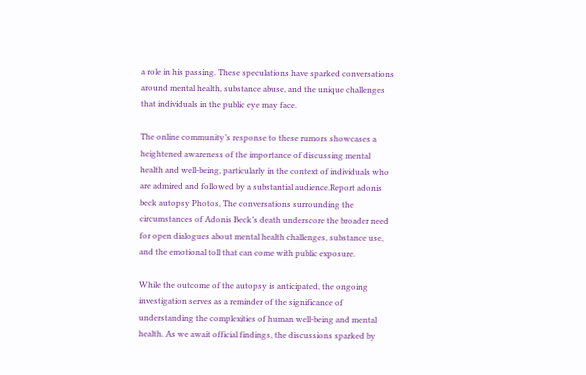a role in his passing. These speculations have sparked conversations around mental health, substance abuse, and the unique challenges that individuals in the public eye may face.

The online community’s response to these rumors showcases a heightened awareness of the importance of discussing mental health and well-being, particularly in the context of individuals who are admired and followed by a substantial audience.Report adonis beck autopsy Photos, The conversations surrounding the circumstances of Adonis Beck’s death underscore the broader need for open dialogues about mental health challenges, substance use, and the emotional toll that can come with public exposure.

While the outcome of the autopsy is anticipated, the ongoing investigation serves as a reminder of the significance of understanding the complexities of human well-being and mental health. As we await official findings, the discussions sparked by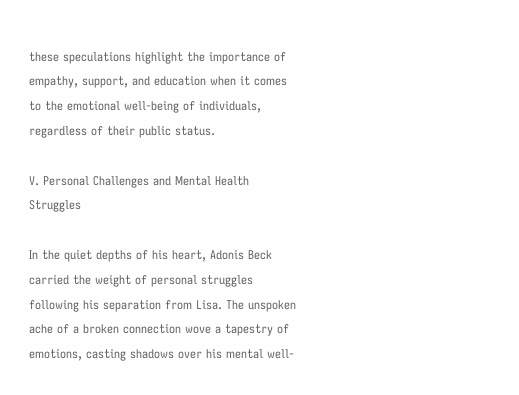these speculations highlight the importance of empathy, support, and education when it comes to the emotional well-being of individuals, regardless of their public status.

V. Personal Challenges and Mental Health Struggles

In the quiet depths of his heart, Adonis Beck carried the weight of personal struggles following his separation from Lisa. The unspoken ache of a broken connection wove a tapestry of emotions, casting shadows over his mental well-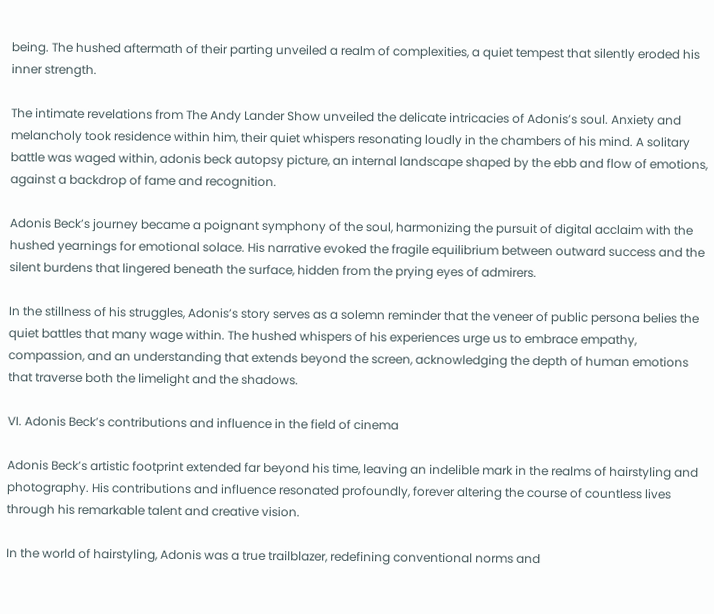being. The hushed aftermath of their parting unveiled a realm of complexities, a quiet tempest that silently eroded his inner strength.

The intimate revelations from The Andy Lander Show unveiled the delicate intricacies of Adonis’s soul. Anxiety and melancholy took residence within him, their quiet whispers resonating loudly in the chambers of his mind. A solitary battle was waged within, adonis beck autopsy picture, an internal landscape shaped by the ebb and flow of emotions, against a backdrop of fame and recognition.

Adonis Beck’s journey became a poignant symphony of the soul, harmonizing the pursuit of digital acclaim with the hushed yearnings for emotional solace. His narrative evoked the fragile equilibrium between outward success and the silent burdens that lingered beneath the surface, hidden from the prying eyes of admirers.

In the stillness of his struggles, Adonis’s story serves as a solemn reminder that the veneer of public persona belies the quiet battles that many wage within. The hushed whispers of his experiences urge us to embrace empathy, compassion, and an understanding that extends beyond the screen, acknowledging the depth of human emotions that traverse both the limelight and the shadows.

VI. Adonis Beck’s contributions and influence in the field of cinema

Adonis Beck’s artistic footprint extended far beyond his time, leaving an indelible mark in the realms of hairstyling and photography. His contributions and influence resonated profoundly, forever altering the course of countless lives through his remarkable talent and creative vision.

In the world of hairstyling, Adonis was a true trailblazer, redefining conventional norms and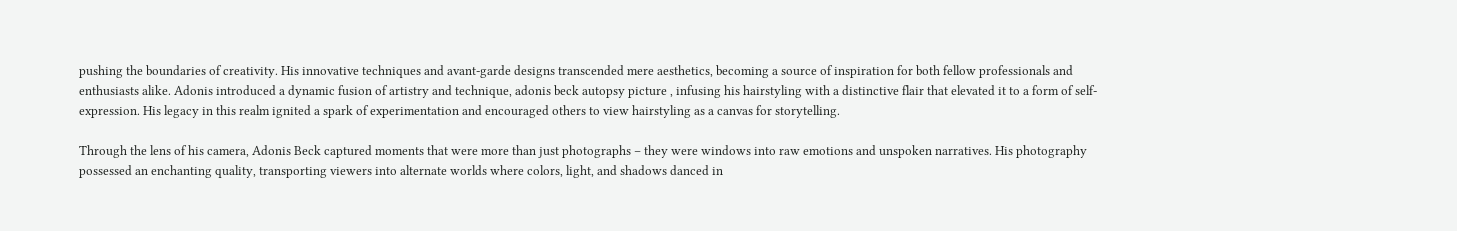pushing the boundaries of creativity. His innovative techniques and avant-garde designs transcended mere aesthetics, becoming a source of inspiration for both fellow professionals and enthusiasts alike. Adonis introduced a dynamic fusion of artistry and technique, adonis beck autopsy picture , infusing his hairstyling with a distinctive flair that elevated it to a form of self-expression. His legacy in this realm ignited a spark of experimentation and encouraged others to view hairstyling as a canvas for storytelling.

Through the lens of his camera, Adonis Beck captured moments that were more than just photographs – they were windows into raw emotions and unspoken narratives. His photography possessed an enchanting quality, transporting viewers into alternate worlds where colors, light, and shadows danced in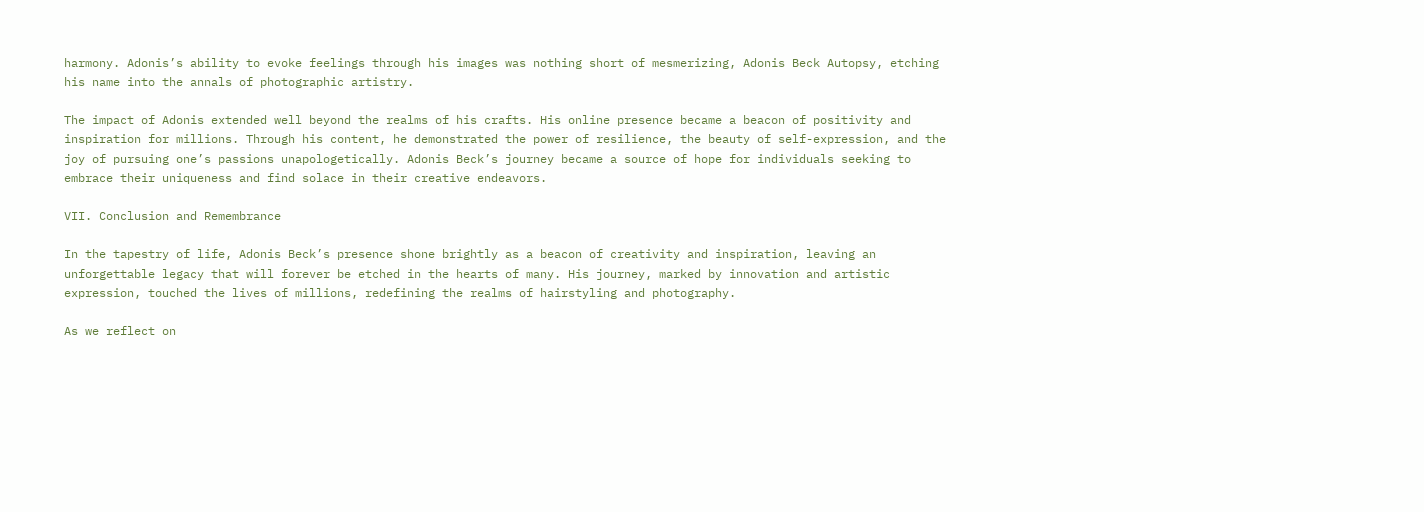harmony. Adonis’s ability to evoke feelings through his images was nothing short of mesmerizing, Adonis Beck Autopsy, etching his name into the annals of photographic artistry.

The impact of Adonis extended well beyond the realms of his crafts. His online presence became a beacon of positivity and inspiration for millions. Through his content, he demonstrated the power of resilience, the beauty of self-expression, and the joy of pursuing one’s passions unapologetically. Adonis Beck’s journey became a source of hope for individuals seeking to embrace their uniqueness and find solace in their creative endeavors.

VII. Conclusion and Remembrance

In the tapestry of life, Adonis Beck’s presence shone brightly as a beacon of creativity and inspiration, leaving an unforgettable legacy that will forever be etched in the hearts of many. His journey, marked by innovation and artistic expression, touched the lives of millions, redefining the realms of hairstyling and photography.

As we reflect on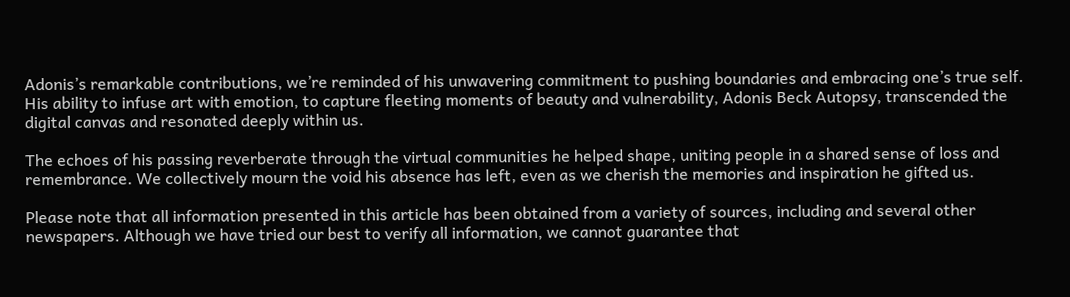Adonis’s remarkable contributions, we’re reminded of his unwavering commitment to pushing boundaries and embracing one’s true self. His ability to infuse art with emotion, to capture fleeting moments of beauty and vulnerability, Adonis Beck Autopsy, transcended the digital canvas and resonated deeply within us.

The echoes of his passing reverberate through the virtual communities he helped shape, uniting people in a shared sense of loss and remembrance. We collectively mourn the void his absence has left, even as we cherish the memories and inspiration he gifted us.

Please note that all information presented in this article has been obtained from a variety of sources, including and several other newspapers. Although we have tried our best to verify all information, we cannot guarantee that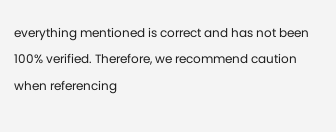everything mentioned is correct and has not been 100% verified. Therefore, we recommend caution when referencing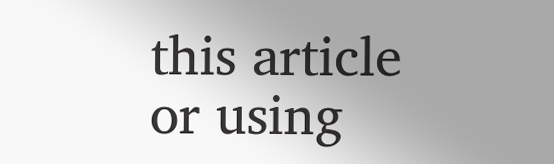this article or using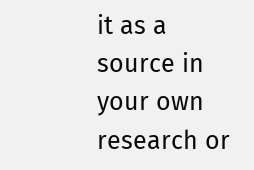it as a source in your own research or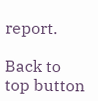report.

Back to top button